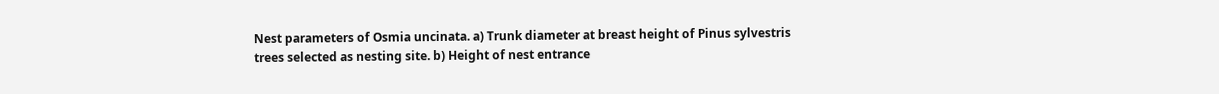Nest parameters of Osmia uncinata. a) Trunk diameter at breast height of Pinus sylvestris trees selected as nesting site. b) Height of nest entrance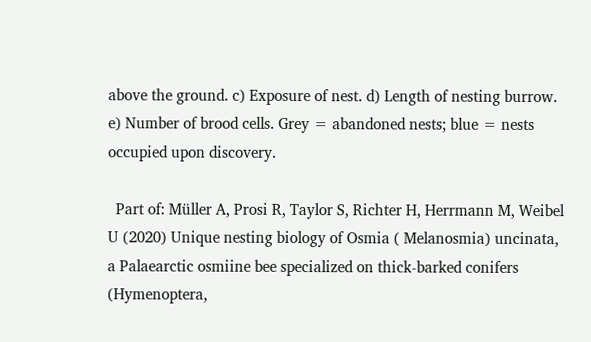above the ground. c) Exposure of nest. d) Length of nesting burrow. e) Number of brood cells. Grey = abandoned nests; blue = nests occupied upon discovery.

  Part of: Müller A, Prosi R, Taylor S, Richter H, Herrmann M, Weibel U (2020) Unique nesting biology of Osmia ( Melanosmia) uncinata, a Palaearctic osmiine bee specialized on thick-barked conifers (Hymenoptera,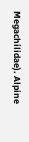Megachilidae). Alpine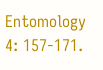Entomology 4: 157-171.